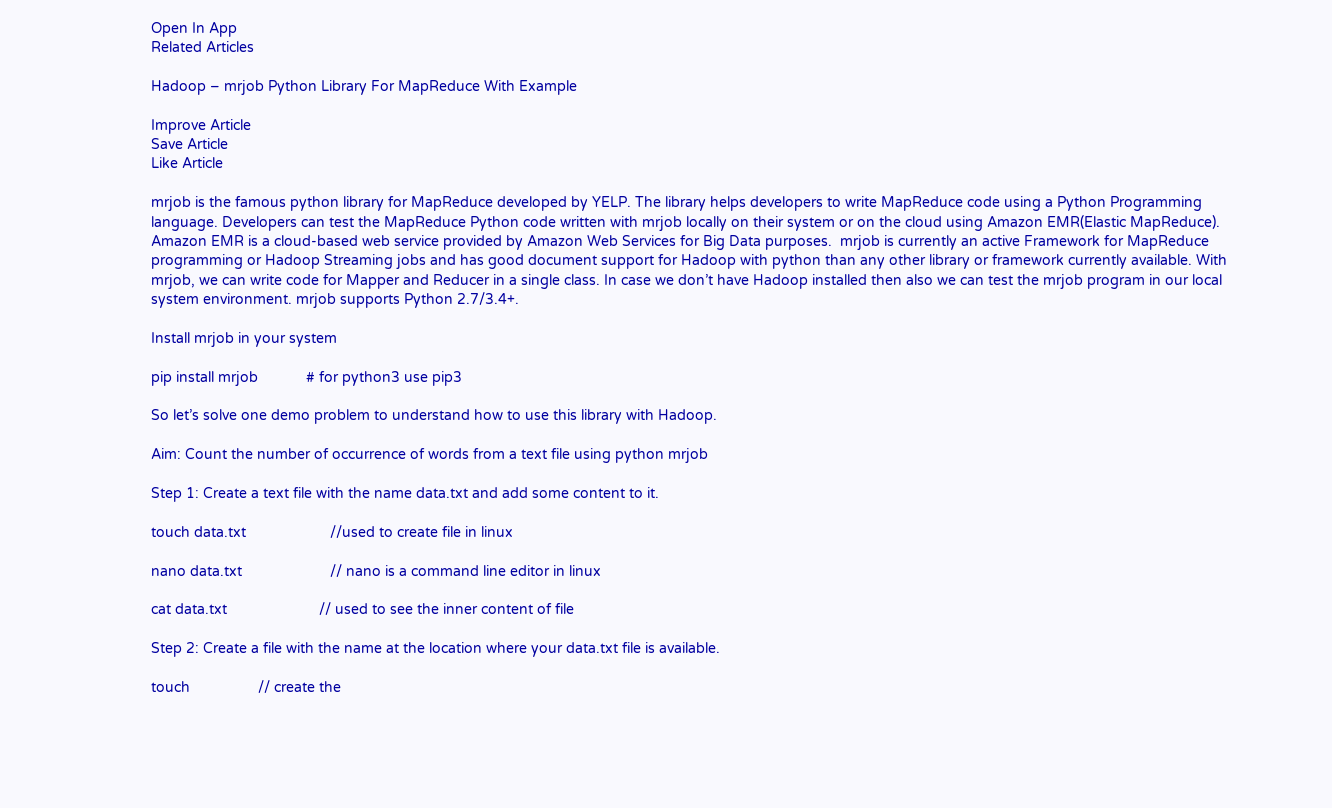Open In App
Related Articles

Hadoop – mrjob Python Library For MapReduce With Example

Improve Article
Save Article
Like Article

mrjob is the famous python library for MapReduce developed by YELP. The library helps developers to write MapReduce code using a Python Programming language. Developers can test the MapReduce Python code written with mrjob locally on their system or on the cloud using Amazon EMR(Elastic MapReduce). Amazon EMR is a cloud-based web service provided by Amazon Web Services for Big Data purposes.  mrjob is currently an active Framework for MapReduce programming or Hadoop Streaming jobs and has good document support for Hadoop with python than any other library or framework currently available. With mrjob, we can write code for Mapper and Reducer in a single class. In case we don’t have Hadoop installed then also we can test the mrjob program in our local system environment. mrjob supports Python 2.7/3.4+.

Install mrjob in your system

pip install mrjob            # for python3 use pip3

So let’s solve one demo problem to understand how to use this library with Hadoop.

Aim: Count the number of occurrence of words from a text file using python mrjob

Step 1: Create a text file with the name data.txt and add some content to it.

touch data.txt                     //used to create file in linux

nano data.txt                      // nano is a command line editor in linux

cat data.txt                       // used to see the inner content of file

Step 2: Create a file with the name at the location where your data.txt file is available.

touch                 // create the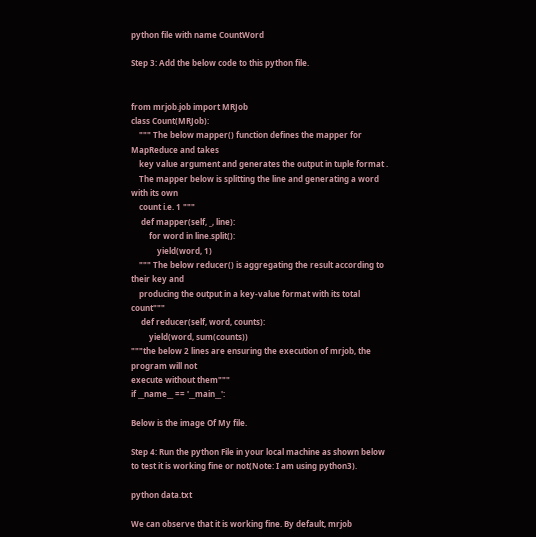python file with name CountWord

Step 3: Add the below code to this python file.


from mrjob.job import MRJob
class Count(MRJob):
    """ The below mapper() function defines the mapper for MapReduce and takes
    key value argument and generates the output in tuple format .
    The mapper below is splitting the line and generating a word with its own
    count i.e. 1 """
     def mapper(self, _, line):
         for word in line.split():
             yield(word, 1)
    """ The below reducer() is aggregating the result according to their key and
    producing the output in a key-value format with its total count"""
     def reducer(self, word, counts):
         yield(word, sum(counts))
"""the below 2 lines are ensuring the execution of mrjob, the program will not
execute without them"""
if __name__ == '__main__':

Below is the image Of My file.

Step 4: Run the python File in your local machine as shown below to test it is working fine or not(Note: I am using python3).

python data.txt

We can observe that it is working fine. By default, mrjob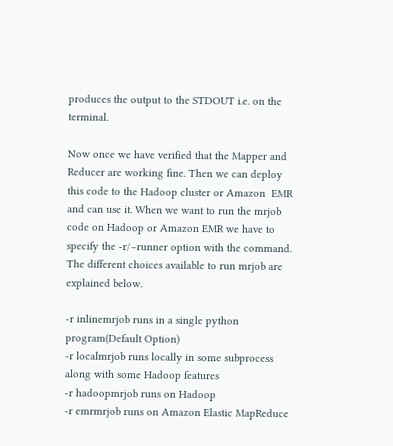produces the output to the STDOUT i.e. on the terminal.

Now once we have verified that the Mapper and Reducer are working fine. Then we can deploy this code to the Hadoop cluster or Amazon  EMR and can use it. When we want to run the mrjob code on Hadoop or Amazon EMR we have to specify the -r/–runner option with the command. The different choices available to run mrjob are explained below.

-r inlinemrjob runs in a single python program(Default Option)
-r localmrjob runs locally in some subprocess along with some Hadoop features
-r hadoopmrjob runs on Hadoop
-r emrmrjob runs on Amazon Elastic MapReduce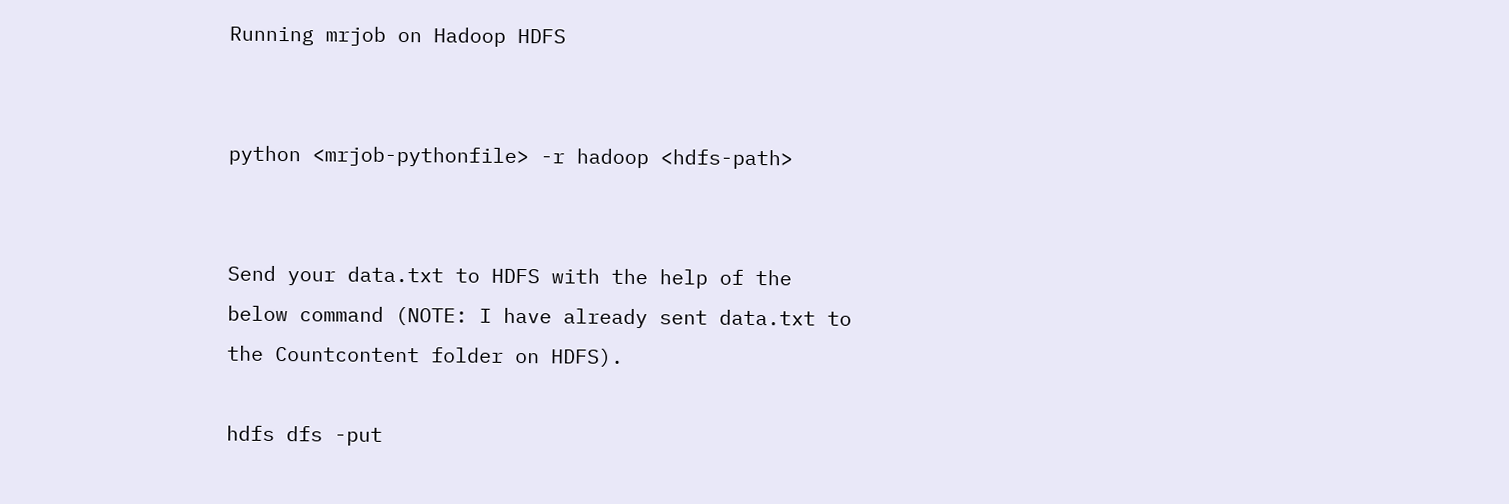Running mrjob on Hadoop HDFS


python <mrjob-pythonfile> -r hadoop <hdfs-path>


Send your data.txt to HDFS with the help of the below command (NOTE: I have already sent data.txt to the Countcontent folder on HDFS).

hdfs dfs -put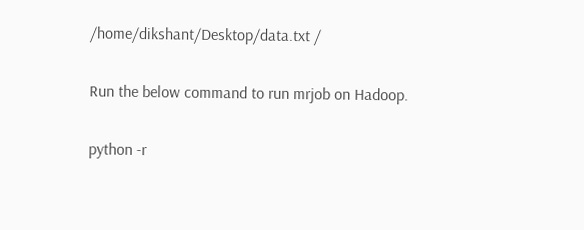/home/dikshant/Desktop/data.txt /

Run the below command to run mrjob on Hadoop.

python -r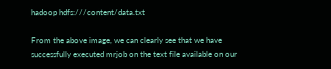hadoop hdfs:///content/data.txt

From the above image, we can clearly see that we have successfully executed mrjob on the text file available on our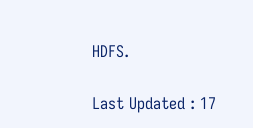HDFS.

Last Updated : 17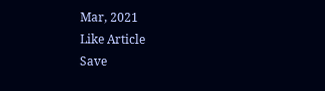Mar, 2021
Like Article
Save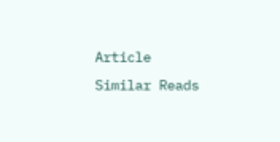Article
Similar Reads